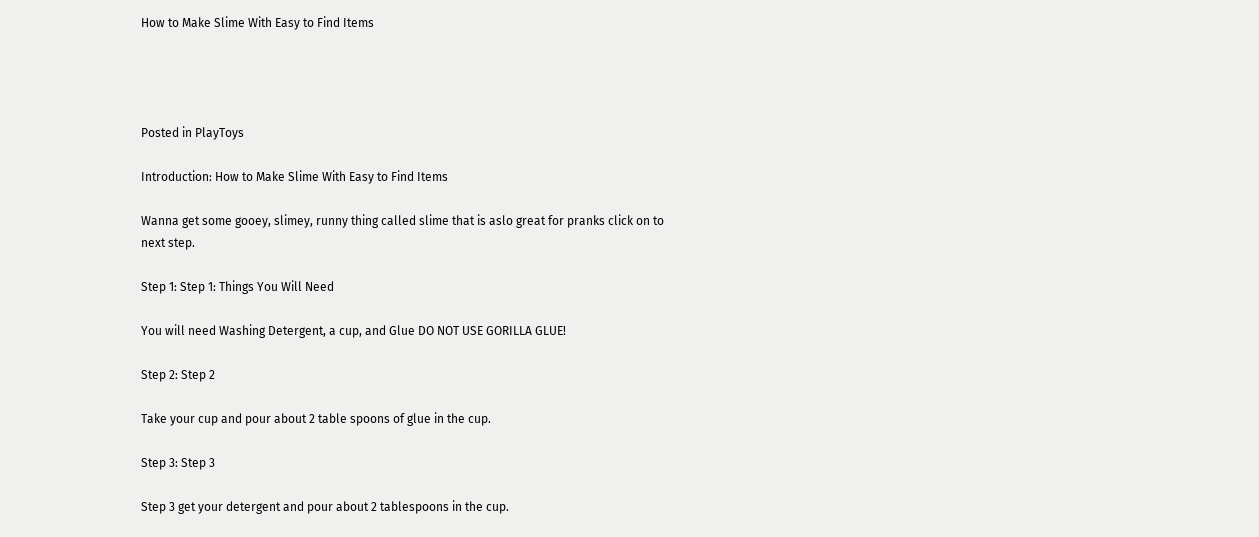How to Make Slime With Easy to Find Items




Posted in PlayToys

Introduction: How to Make Slime With Easy to Find Items

Wanna get some gooey, slimey, runny thing called slime that is aslo great for pranks click on to next step.

Step 1: Step 1: Things You Will Need

You will need Washing Detergent, a cup, and Glue DO NOT USE GORILLA GLUE!

Step 2: Step 2

Take your cup and pour about 2 table spoons of glue in the cup.

Step 3: Step 3

Step 3 get your detergent and pour about 2 tablespoons in the cup.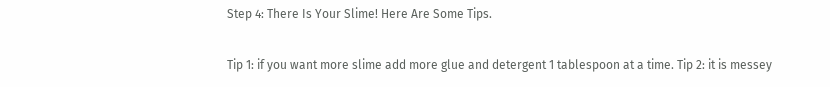Step 4: There Is Your Slime! Here Are Some Tips.

Tip 1: if you want more slime add more glue and detergent 1 tablespoon at a time. Tip 2: it is messey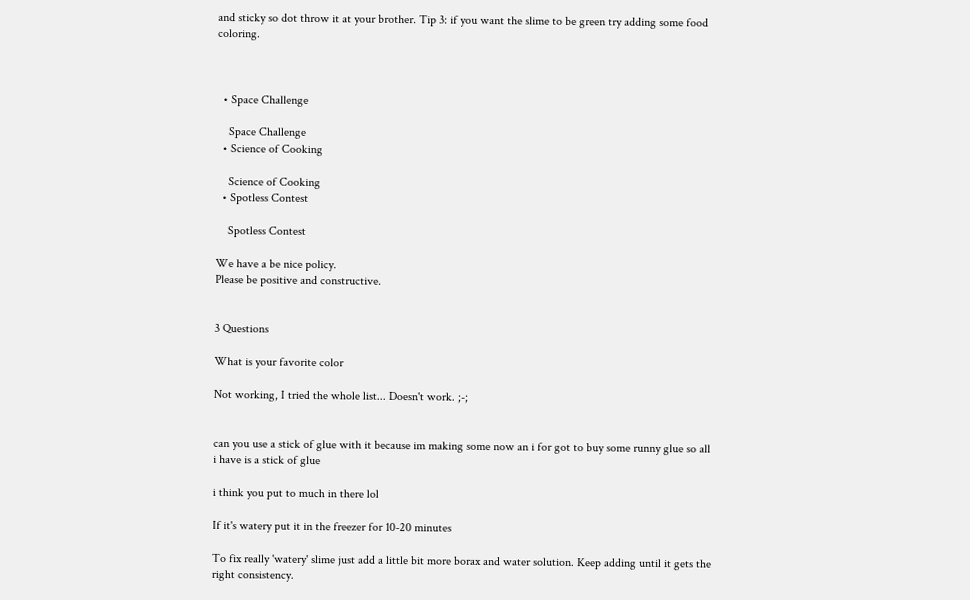and sticky so dot throw it at your brother. Tip 3: if you want the slime to be green try adding some food coloring.



  • Space Challenge

    Space Challenge
  • Science of Cooking

    Science of Cooking
  • Spotless Contest

    Spotless Contest

We have a be nice policy.
Please be positive and constructive.


3 Questions

What is your favorite color

Not working, I tried the whole list... Doesn't work. ;-;


can you use a stick of glue with it because im making some now an i for got to buy some runny glue so all i have is a stick of glue

i think you put to much in there lol

If it's watery put it in the freezer for 10-20 minutes

To fix really 'watery' slime just add a little bit more borax and water solution. Keep adding until it gets the right consistency.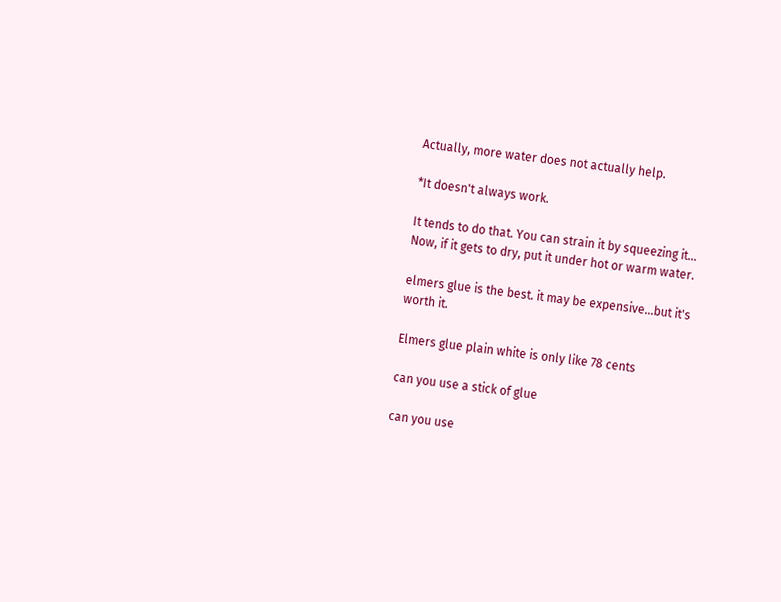Actually, more water does not actually help.

*It doesn't always work.

It tends to do that. You can strain it by squeezing it... Now, if it gets to dry, put it under hot or warm water.

elmers glue is the best. it may be expensive...but it's worth it.

Elmers glue plain white is only like 78 cents

can you use a stick of glue

can you use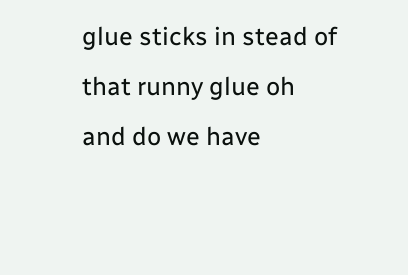glue sticks in stead of that runny glue oh and do we have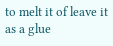to melt it of leave it as a glue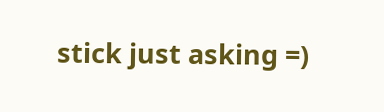stick just asking =)